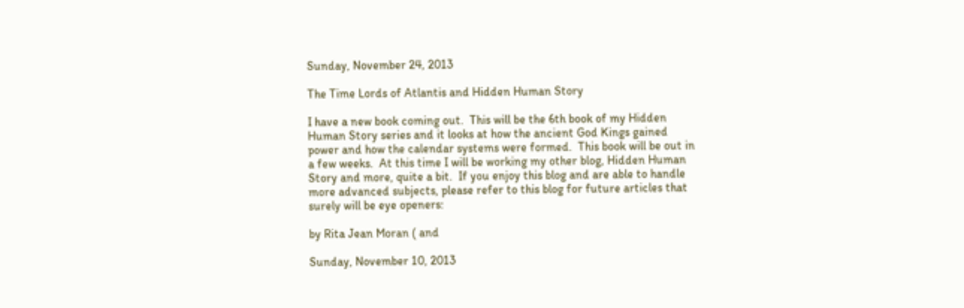Sunday, November 24, 2013

The Time Lords of Atlantis and Hidden Human Story

I have a new book coming out.  This will be the 6th book of my Hidden Human Story series and it looks at how the ancient God Kings gained power and how the calendar systems were formed.  This book will be out in a few weeks.  At this time I will be working my other blog, Hidden Human Story and more, quite a bit.  If you enjoy this blog and are able to handle more advanced subjects, please refer to this blog for future articles that surely will be eye openers:

by Rita Jean Moran ( and

Sunday, November 10, 2013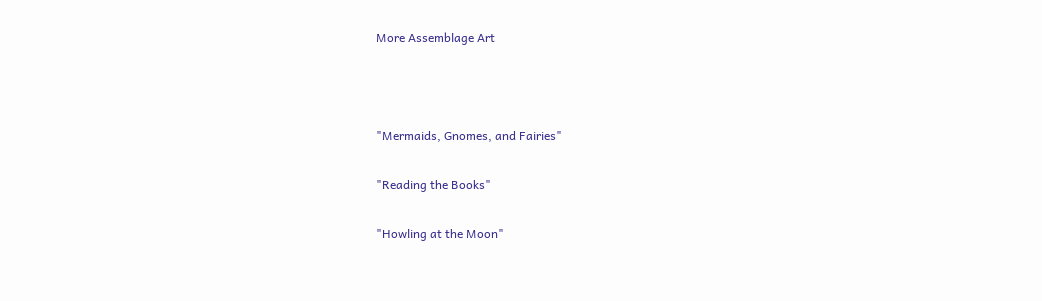More Assemblage Art



"Mermaids, Gnomes, and Fairies"

"Reading the Books"

"Howling at the Moon"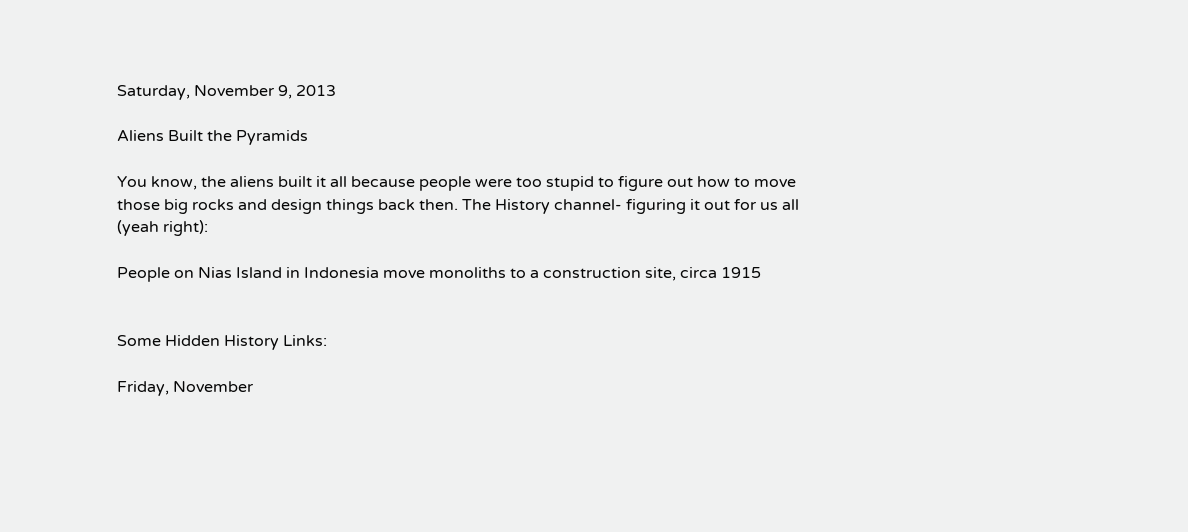Saturday, November 9, 2013

Aliens Built the Pyramids

You know, the aliens built it all because people were too stupid to figure out how to move those big rocks and design things back then. The History channel- figuring it out for us all (yeah right):

People on Nias Island in Indonesia move monoliths to a construction site, circa 1915


Some Hidden History Links:

Friday, November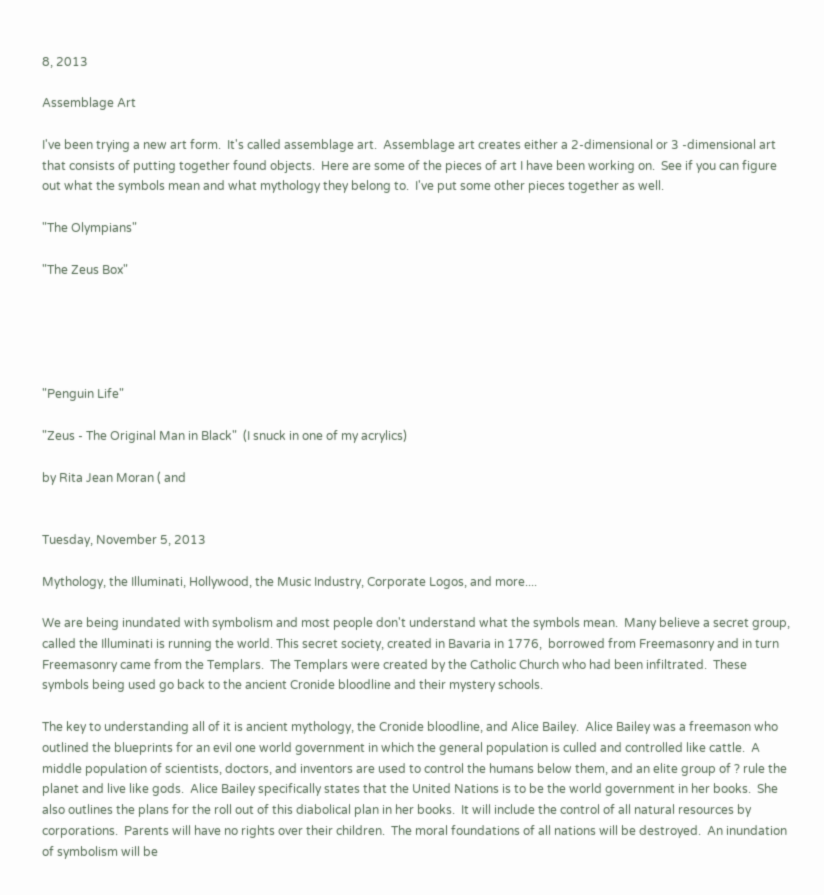8, 2013

Assemblage Art

I've been trying a new art form.  It's called assemblage art.  Assemblage art creates either a 2-dimensional or 3 -dimensional art that consists of putting together found objects.  Here are some of the pieces of art I have been working on.  See if you can figure out what the symbols mean and what mythology they belong to.  I've put some other pieces together as well.

"The Olympians"

"The Zeus Box"





"Penguin Life"

"Zeus - The Original Man in Black"  (I snuck in one of my acrylics)

by Rita Jean Moran ( and


Tuesday, November 5, 2013

Mythology, the Illuminati, Hollywood, the Music Industry, Corporate Logos, and more....

We are being inundated with symbolism and most people don't understand what the symbols mean.  Many believe a secret group, called the Illuminati is running the world. This secret society, created in Bavaria in 1776,  borrowed from Freemasonry and in turn Freemasonry came from the Templars.  The Templars were created by the Catholic Church who had been infiltrated.  These symbols being used go back to the ancient Cronide bloodline and their mystery schools.

The key to understanding all of it is ancient mythology, the Cronide bloodline, and Alice Bailey.  Alice Bailey was a freemason who outlined the blueprints for an evil one world government in which the general population is culled and controlled like cattle.  A middle population of scientists, doctors, and inventors are used to control the humans below them, and an elite group of ? rule the planet and live like gods.  Alice Bailey specifically states that the United Nations is to be the world government in her books.  She also outlines the plans for the roll out of this diabolical plan in her books.  It will include the control of all natural resources by corporations.  Parents will have no rights over their children.  The moral foundations of all nations will be destroyed.  An inundation of symbolism will be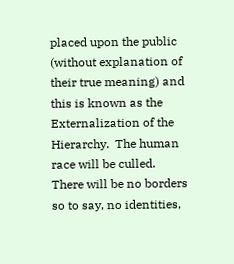placed upon the public (without explanation of their true meaning) and this is known as the Externalization of the Hierarchy.  The human race will be culled.  There will be no borders so to say, no identities,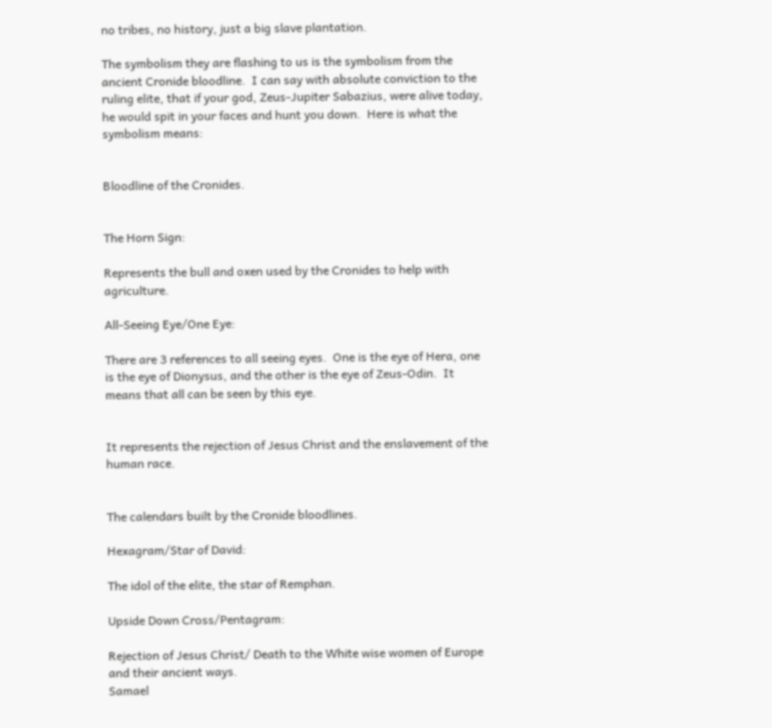no tribes, no history, just a big slave plantation.

The symbolism they are flashing to us is the symbolism from the ancient Cronide bloodline.  I can say with absolute conviction to the ruling elite, that if your god, Zeus-Jupiter Sabazius, were alive today, he would spit in your faces and hunt you down.  Here is what the symbolism means:


Bloodline of the Cronides.


The Horn Sign:

Represents the bull and oxen used by the Cronides to help with agriculture.

All-Seeing Eye/One Eye:

There are 3 references to all seeing eyes.  One is the eye of Hera, one is the eye of Dionysus, and the other is the eye of Zeus-Odin.  It means that all can be seen by this eye.


It represents the rejection of Jesus Christ and the enslavement of the human race.


The calendars built by the Cronide bloodlines.

Hexagram/Star of David:

The idol of the elite, the star of Remphan.

Upside Down Cross/Pentagram:

Rejection of Jesus Christ/ Death to the White wise women of Europe and their ancient ways.
Samael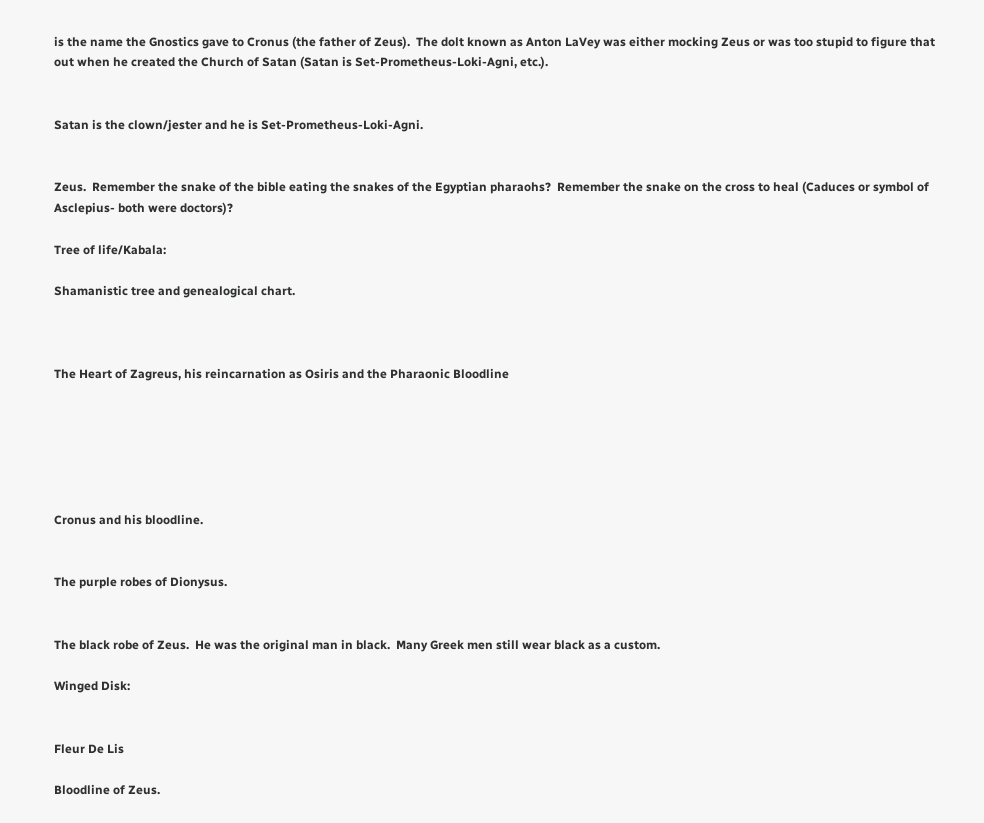is the name the Gnostics gave to Cronus (the father of Zeus).  The dolt known as Anton LaVey was either mocking Zeus or was too stupid to figure that out when he created the Church of Satan (Satan is Set-Prometheus-Loki-Agni, etc.).


Satan is the clown/jester and he is Set-Prometheus-Loki-Agni.


Zeus.  Remember the snake of the bible eating the snakes of the Egyptian pharaohs?  Remember the snake on the cross to heal (Caduces or symbol of Asclepius- both were doctors)?

Tree of life/Kabala:

Shamanistic tree and genealogical chart.



The Heart of Zagreus, his reincarnation as Osiris and the Pharaonic Bloodline






Cronus and his bloodline.


The purple robes of Dionysus.


The black robe of Zeus.  He was the original man in black.  Many Greek men still wear black as a custom.

Winged Disk:


Fleur De Lis

Bloodline of Zeus.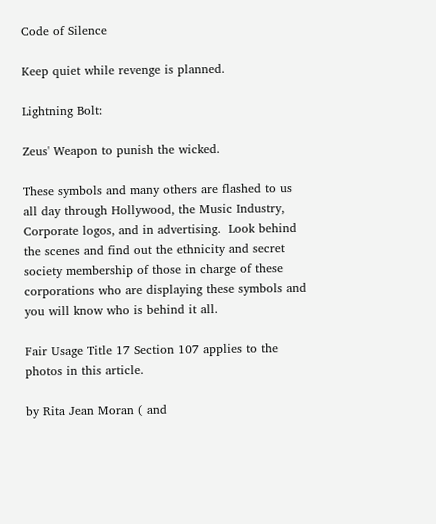Code of Silence

Keep quiet while revenge is planned.

Lightning Bolt:

Zeus' Weapon to punish the wicked.

These symbols and many others are flashed to us all day through Hollywood, the Music Industry, Corporate logos, and in advertising.  Look behind the scenes and find out the ethnicity and secret society membership of those in charge of these corporations who are displaying these symbols and you will know who is behind it all.

Fair Usage Title 17 Section 107 applies to the photos in this article.

by Rita Jean Moran ( and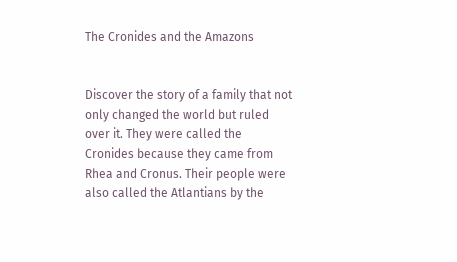The Cronides and the Amazons


Discover the story of a family that not only changed the world but ruled over it. They were called the Cronides because they came from Rhea and Cronus. Their people were also called the Atlantians by the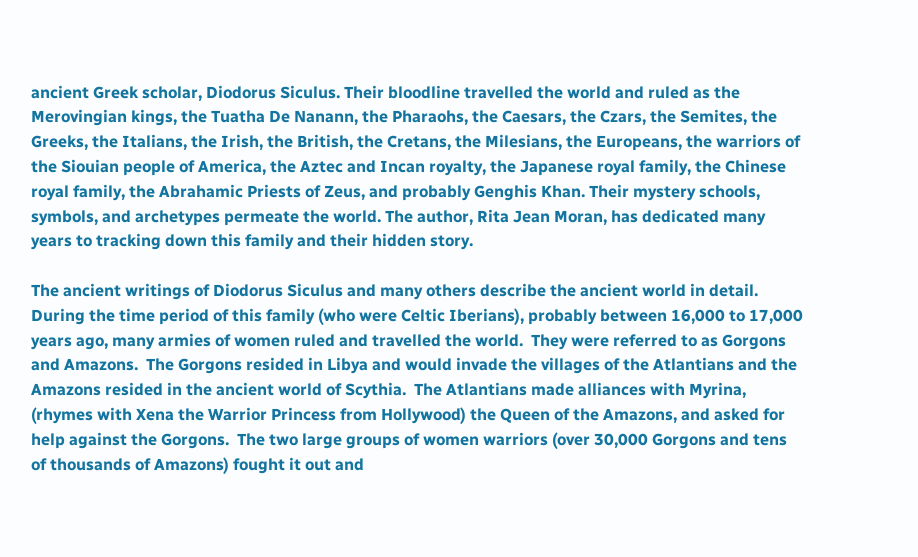ancient Greek scholar, Diodorus Siculus. Their bloodline travelled the world and ruled as the Merovingian kings, the Tuatha De Nanann, the Pharaohs, the Caesars, the Czars, the Semites, the Greeks, the Italians, the Irish, the British, the Cretans, the Milesians, the Europeans, the warriors of the Siouian people of America, the Aztec and Incan royalty, the Japanese royal family, the Chinese royal family, the Abrahamic Priests of Zeus, and probably Genghis Khan. Their mystery schools, symbols, and archetypes permeate the world. The author, Rita Jean Moran, has dedicated many years to tracking down this family and their hidden story.

The ancient writings of Diodorus Siculus and many others describe the ancient world in detail.  During the time period of this family (who were Celtic Iberians), probably between 16,000 to 17,000 years ago, many armies of women ruled and travelled the world.  They were referred to as Gorgons and Amazons.  The Gorgons resided in Libya and would invade the villages of the Atlantians and the Amazons resided in the ancient world of Scythia.  The Atlantians made alliances with Myrina, (rhymes with Xena the Warrior Princess from Hollywood) the Queen of the Amazons, and asked for help against the Gorgons.  The two large groups of women warriors (over 30,000 Gorgons and tens of thousands of Amazons) fought it out and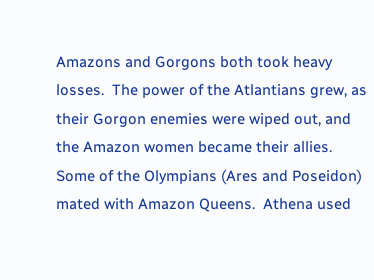Amazons and Gorgons both took heavy losses.  The power of the Atlantians grew, as their Gorgon enemies were wiped out, and the Amazon women became their allies.  Some of the Olympians (Ares and Poseidon) mated with Amazon Queens.  Athena used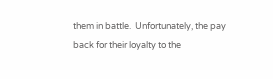them in battle.  Unfortunately, the pay back for their loyalty to the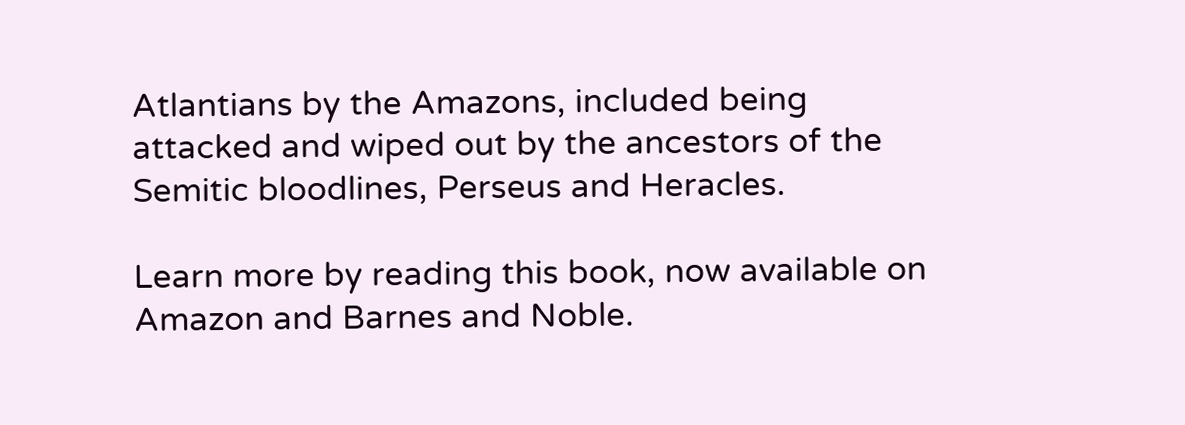Atlantians by the Amazons, included being attacked and wiped out by the ancestors of the Semitic bloodlines, Perseus and Heracles.

Learn more by reading this book, now available on Amazon and Barnes and Noble.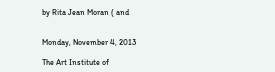by Rita Jean Moran ( and


Monday, November 4, 2013

The Art Institute of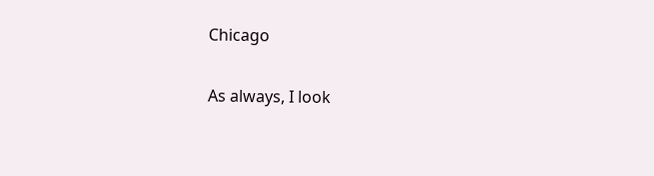Chicago

As always, I look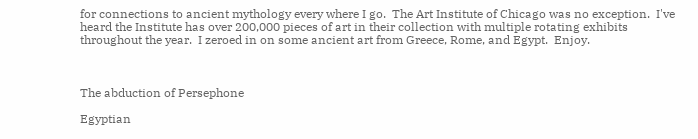for connections to ancient mythology every where I go.  The Art Institute of Chicago was no exception.  I've heard the Institute has over 200,000 pieces of art in their collection with multiple rotating exhibits throughout the year.  I zeroed in on some ancient art from Greece, Rome, and Egypt.  Enjoy.



The abduction of Persephone

Egyptian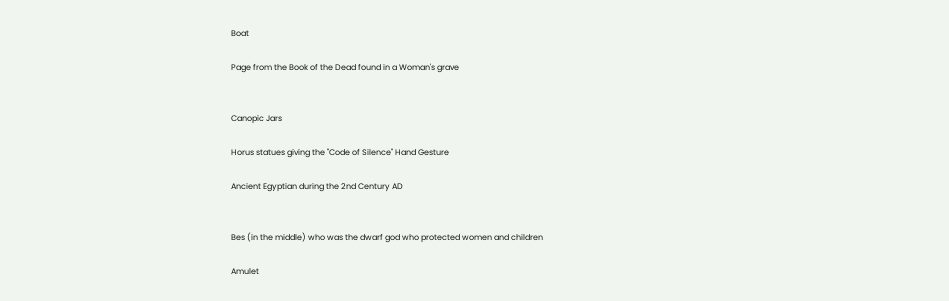Boat

Page from the Book of the Dead found in a Woman's grave


Canopic Jars

Horus statues giving the "Code of Silence" Hand Gesture

Ancient Egyptian during the 2nd Century AD


Bes (in the middle) who was the dwarf god who protected women and children

Amulet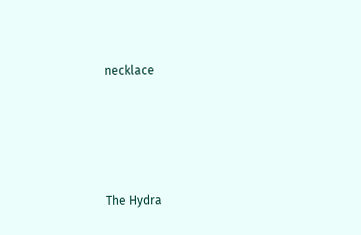necklace






The Hydra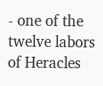- one of the twelve labors of Heracles